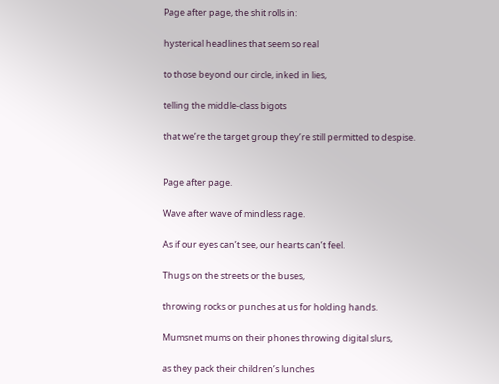Page after page, the shit rolls in:

hysterical headlines that seem so real

to those beyond our circle, inked in lies,

telling the middle-class bigots

that we’re the target group they’re still permitted to despise.


Page after page.

Wave after wave of mindless rage.

As if our eyes can’t see, our hearts can’t feel.

Thugs on the streets or the buses,

throwing rocks or punches at us for holding hands.

Mumsnet mums on their phones throwing digital slurs,

as they pack their children’s lunches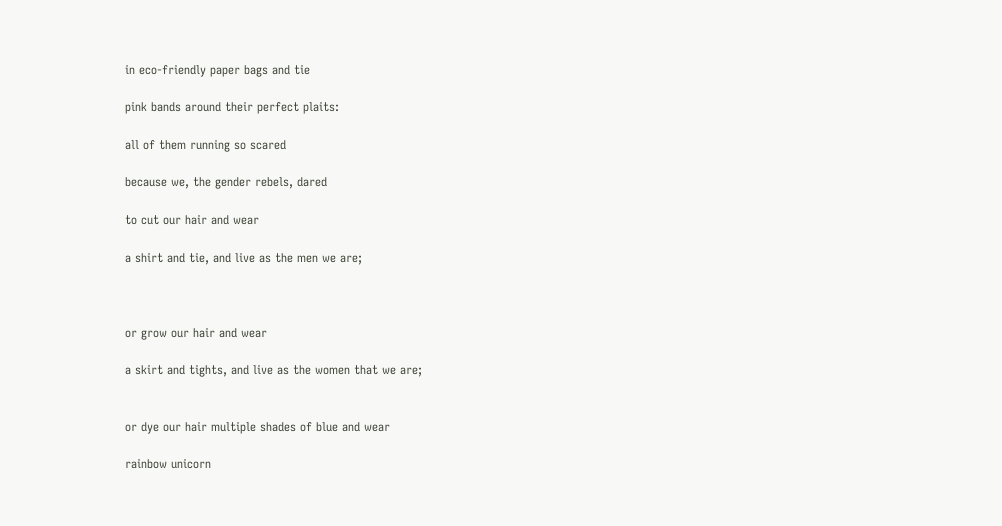in eco-friendly paper bags and tie

pink bands around their perfect plaits:

all of them running so scared

because we, the gender rebels, dared

to cut our hair and wear

a shirt and tie, and live as the men we are;



or grow our hair and wear

a skirt and tights, and live as the women that we are;


or dye our hair multiple shades of blue and wear

rainbow unicorn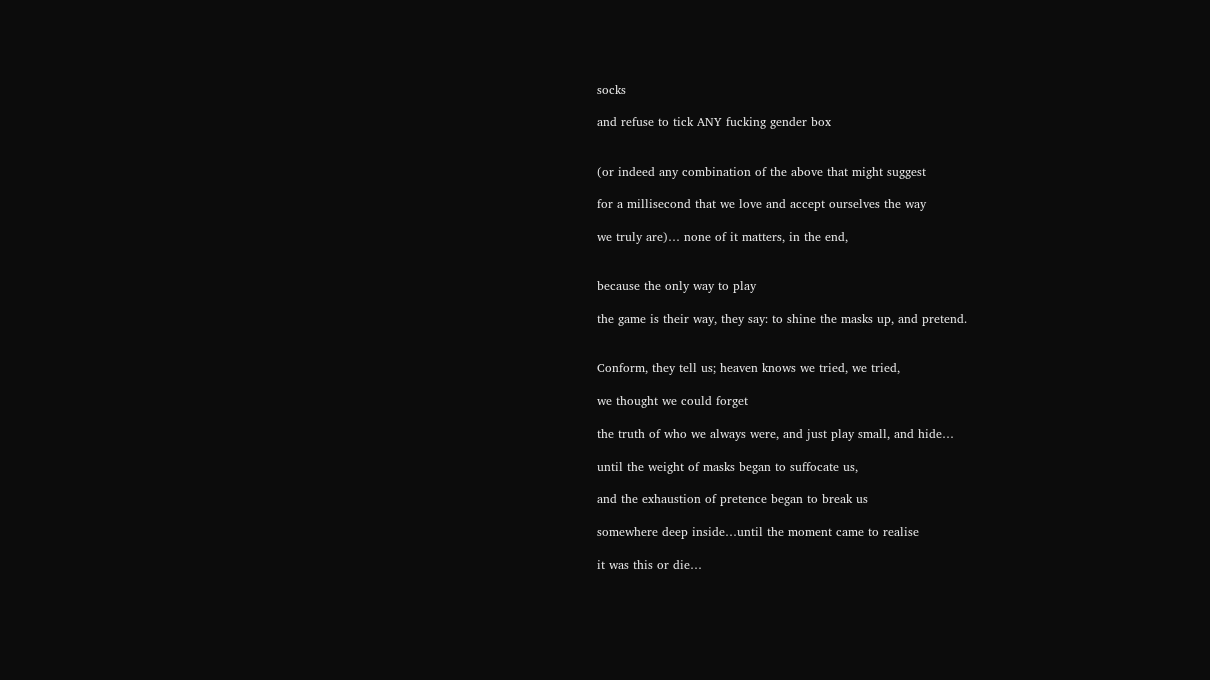socks

and refuse to tick ANY fucking gender box


(or indeed any combination of the above that might suggest

for a millisecond that we love and accept ourselves the way

we truly are)… none of it matters, in the end,


because the only way to play

the game is their way, they say: to shine the masks up, and pretend.


Conform, they tell us; heaven knows we tried, we tried,

we thought we could forget

the truth of who we always were, and just play small, and hide…

until the weight of masks began to suffocate us,

and the exhaustion of pretence began to break us

somewhere deep inside…until the moment came to realise

it was this or die…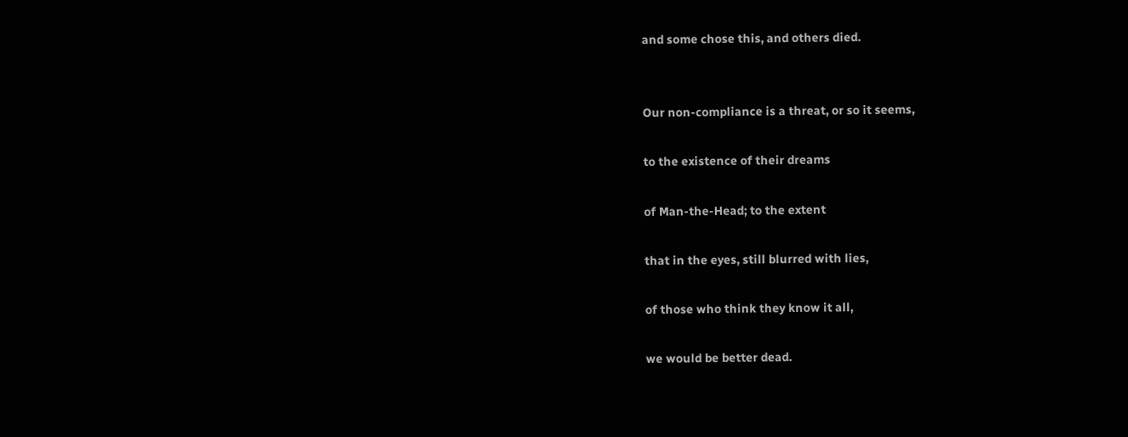and some chose this, and others died.


Our non-compliance is a threat, or so it seems,

to the existence of their dreams

of Man-the-Head; to the extent

that in the eyes, still blurred with lies,

of those who think they know it all,

we would be better dead.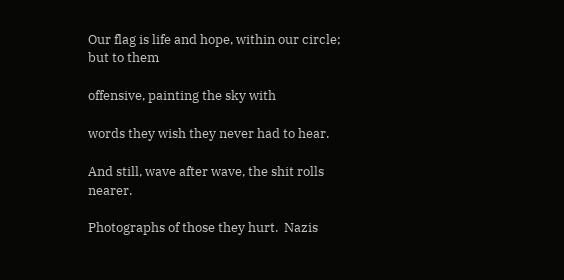Our flag is life and hope, within our circle; but to them

offensive, painting the sky with

words they wish they never had to hear.

And still, wave after wave, the shit rolls nearer.

Photographs of those they hurt.  Nazis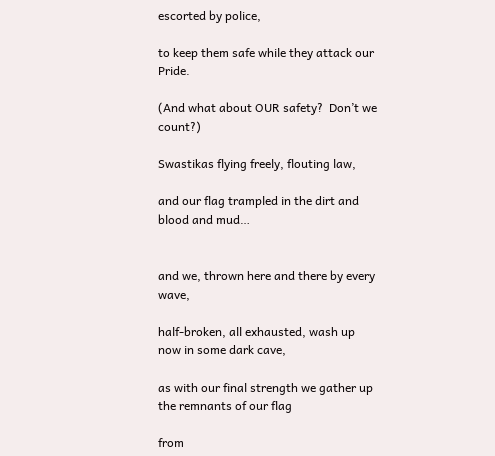escorted by police,

to keep them safe while they attack our Pride.

(And what about OUR safety?  Don’t we count?)

Swastikas flying freely, flouting law,

and our flag trampled in the dirt and blood and mud…


and we, thrown here and there by every wave,

half-broken, all exhausted, wash up now in some dark cave,

as with our final strength we gather up the remnants of our flag

from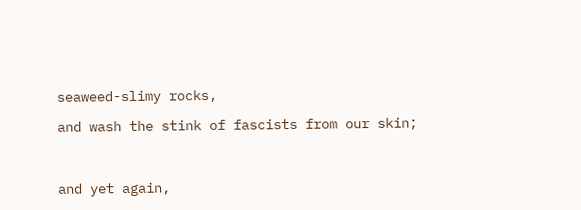seaweed-slimy rocks,

and wash the stink of fascists from our skin;



and yet again,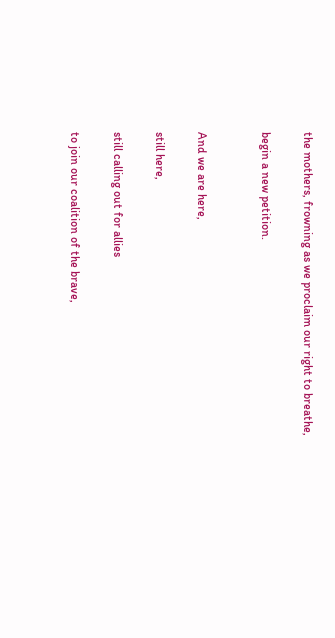the mothers, frowning as we proclaim our right to breathe,

begin a new petition.


And we are here,

still here,

still calling out for allies

to join our coalition of the brave,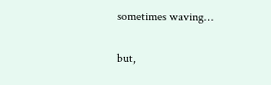sometimes waving…

but,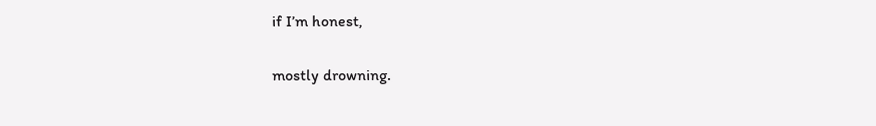if I’m honest,

mostly drowning.